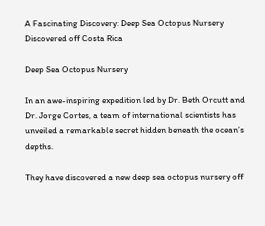A Fascinating Discovery: Deep Sea Octopus Nursery Discovered off Costa Rica

Deep Sea Octopus Nursery

In an awe-inspiring expedition led by Dr. Beth Orcutt and Dr. Jorge Cortes, a team of international scientists has unveiled a remarkable secret hidden beneath the ocean’s depths.

They have discovered a new deep sea octopus nursery off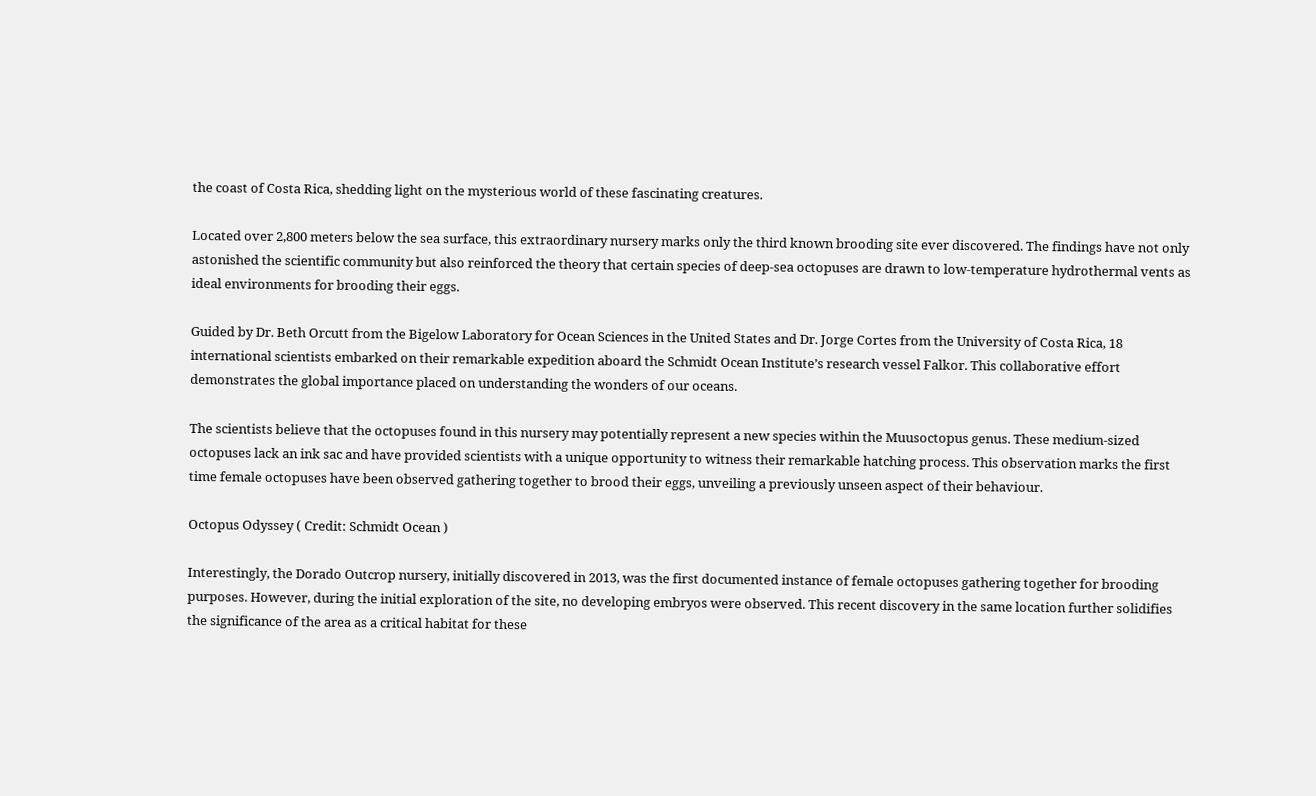the coast of Costa Rica, shedding light on the mysterious world of these fascinating creatures.

Located over 2,800 meters below the sea surface, this extraordinary nursery marks only the third known brooding site ever discovered. The findings have not only astonished the scientific community but also reinforced the theory that certain species of deep-sea octopuses are drawn to low-temperature hydrothermal vents as ideal environments for brooding their eggs.

Guided by Dr. Beth Orcutt from the Bigelow Laboratory for Ocean Sciences in the United States and Dr. Jorge Cortes from the University of Costa Rica, 18 international scientists embarked on their remarkable expedition aboard the Schmidt Ocean Institute’s research vessel Falkor. This collaborative effort demonstrates the global importance placed on understanding the wonders of our oceans.

The scientists believe that the octopuses found in this nursery may potentially represent a new species within the Muusoctopus genus. These medium-sized octopuses lack an ink sac and have provided scientists with a unique opportunity to witness their remarkable hatching process. This observation marks the first time female octopuses have been observed gathering together to brood their eggs, unveiling a previously unseen aspect of their behaviour.

Octopus Odyssey ( Credit: Schmidt Ocean )

Interestingly, the Dorado Outcrop nursery, initially discovered in 2013, was the first documented instance of female octopuses gathering together for brooding purposes. However, during the initial exploration of the site, no developing embryos were observed. This recent discovery in the same location further solidifies the significance of the area as a critical habitat for these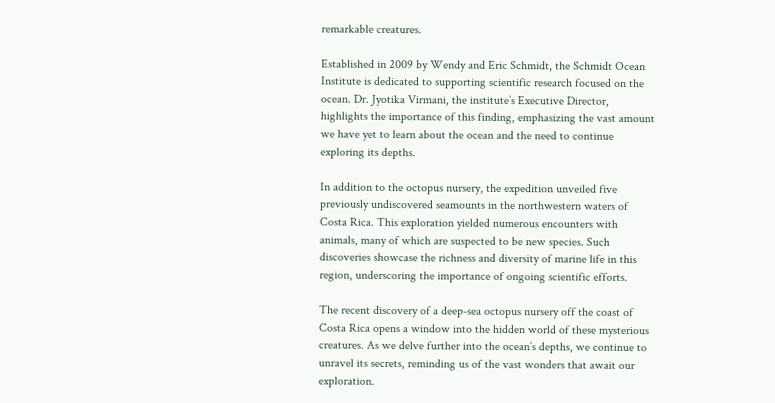remarkable creatures.

Established in 2009 by Wendy and Eric Schmidt, the Schmidt Ocean Institute is dedicated to supporting scientific research focused on the ocean. Dr. Jyotika Virmani, the institute’s Executive Director, highlights the importance of this finding, emphasizing the vast amount we have yet to learn about the ocean and the need to continue exploring its depths.

In addition to the octopus nursery, the expedition unveiled five previously undiscovered seamounts in the northwestern waters of Costa Rica. This exploration yielded numerous encounters with animals, many of which are suspected to be new species. Such discoveries showcase the richness and diversity of marine life in this region, underscoring the importance of ongoing scientific efforts.

The recent discovery of a deep-sea octopus nursery off the coast of Costa Rica opens a window into the hidden world of these mysterious creatures. As we delve further into the ocean’s depths, we continue to unravel its secrets, reminding us of the vast wonders that await our exploration.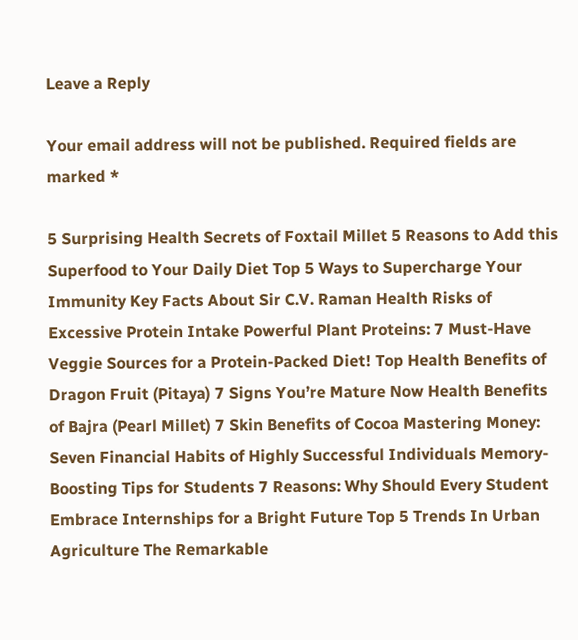Leave a Reply

Your email address will not be published. Required fields are marked *

5 Surprising Health Secrets of Foxtail Millet 5 Reasons to Add this Superfood to Your Daily Diet Top 5 Ways to Supercharge Your Immunity Key Facts About Sir C.V. Raman Health Risks of Excessive Protein Intake Powerful Plant Proteins: 7 Must-Have Veggie Sources for a Protein-Packed Diet! Top Health Benefits of Dragon Fruit (Pitaya) 7 Signs You’re Mature Now Health Benefits of Bajra (Pearl Millet) 7 Skin Benefits of Cocoa Mastering Money: Seven Financial Habits of Highly Successful Individuals Memory-Boosting Tips for Students 7 Reasons: Why Should Every Student Embrace Internships for a Bright Future Top 5 Trends In Urban Agriculture The Remarkable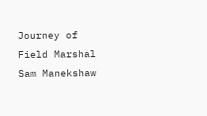Journey of Field Marshal Sam Manekshaw